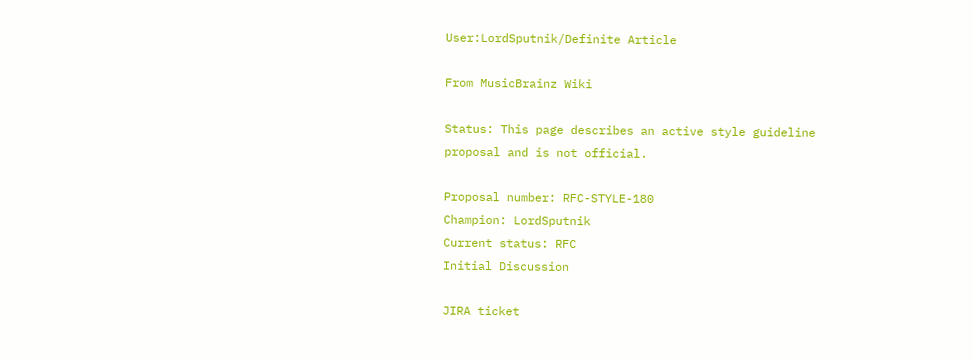User:LordSputnik/Definite Article

From MusicBrainz Wiki

Status: This page describes an active style guideline proposal and is not official.

Proposal number: RFC-STYLE-180
Champion: LordSputnik
Current status: RFC
Initial Discussion

JIRA ticket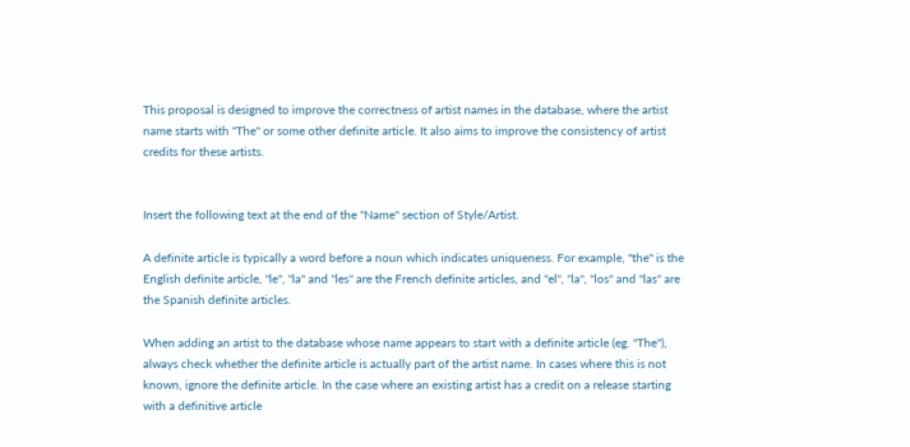This proposal is designed to improve the correctness of artist names in the database, where the artist name starts with "The" or some other definite article. It also aims to improve the consistency of artist credits for these artists.


Insert the following text at the end of the "Name" section of Style/Artist.

A definite article is typically a word before a noun which indicates uniqueness. For example, "the" is the English definite article, "le", "la" and "les" are the French definite articles, and "el", "la", "los" and "las" are the Spanish definite articles.

When adding an artist to the database whose name appears to start with a definite article (eg. "The"), always check whether the definite article is actually part of the artist name. In cases where this is not known, ignore the definite article. In the case where an existing artist has a credit on a release starting with a definitive article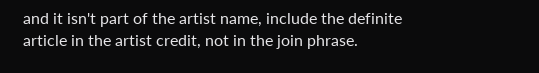and it isn't part of the artist name, include the definite article in the artist credit, not in the join phrase.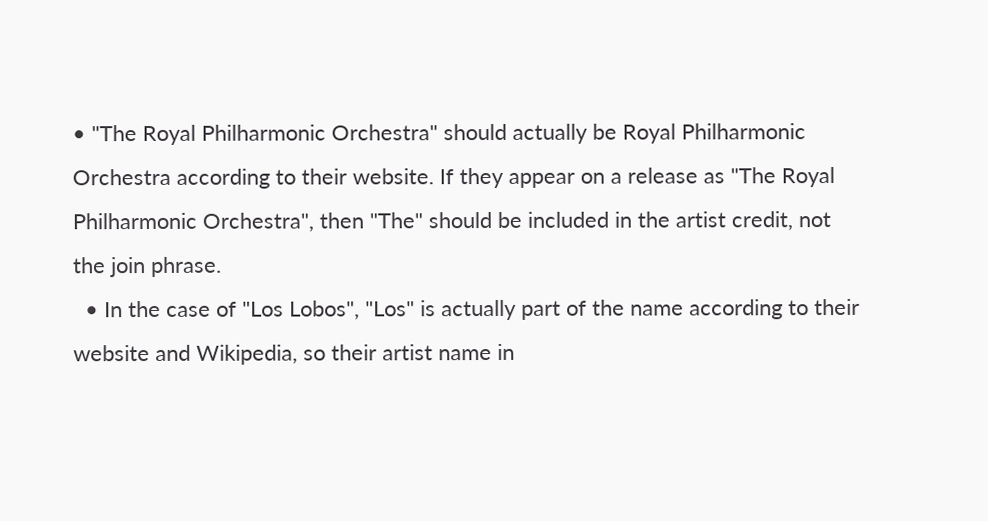• "The Royal Philharmonic Orchestra" should actually be Royal Philharmonic Orchestra according to their website. If they appear on a release as "The Royal Philharmonic Orchestra", then "The" should be included in the artist credit, not the join phrase.
  • In the case of "Los Lobos", "Los" is actually part of the name according to their website and Wikipedia, so their artist name in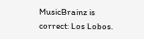MusicBrainz is correct: Los Lobos.